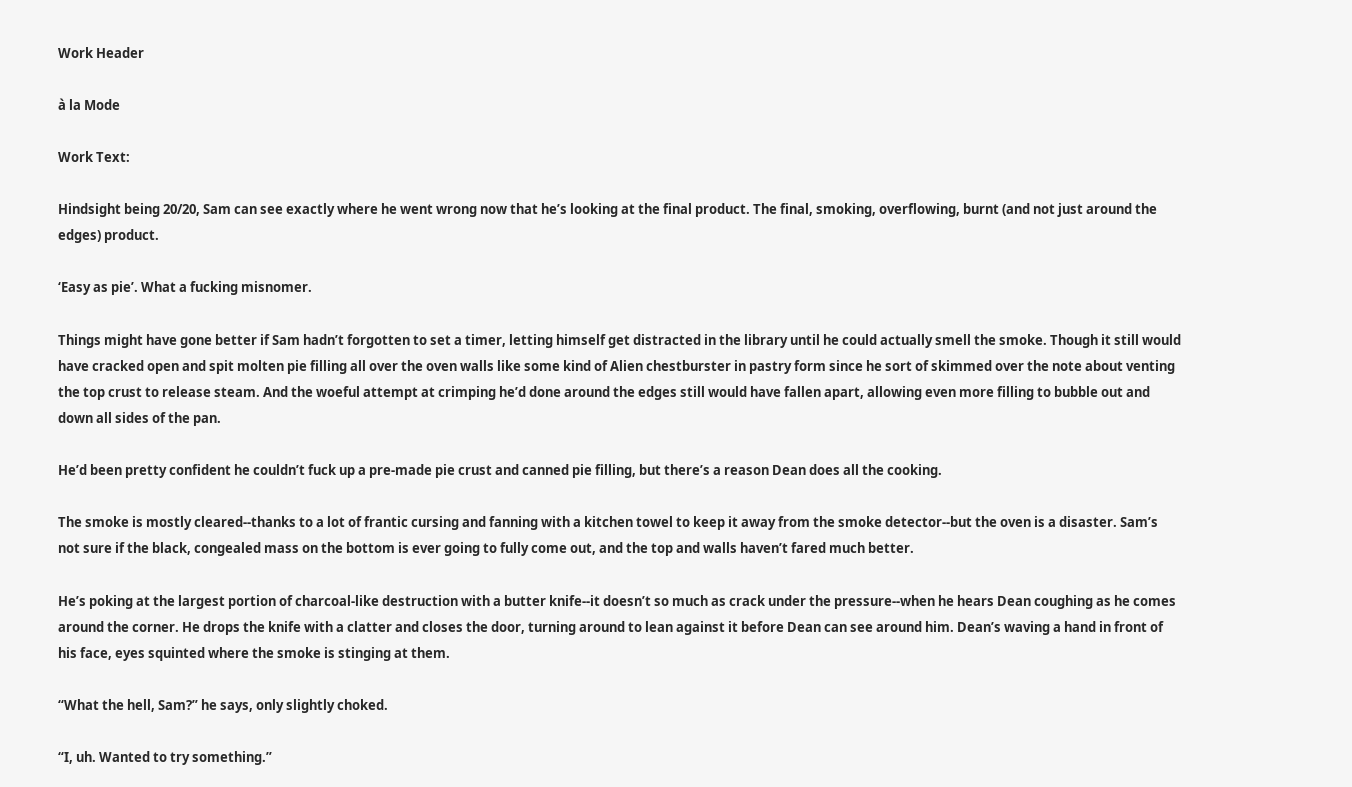Work Header

à la Mode

Work Text:

Hindsight being 20/20, Sam can see exactly where he went wrong now that he’s looking at the final product. The final, smoking, overflowing, burnt (and not just around the edges) product.

‘Easy as pie’. What a fucking misnomer.

Things might have gone better if Sam hadn’t forgotten to set a timer, letting himself get distracted in the library until he could actually smell the smoke. Though it still would have cracked open and spit molten pie filling all over the oven walls like some kind of Alien chestburster in pastry form since he sort of skimmed over the note about venting the top crust to release steam. And the woeful attempt at crimping he’d done around the edges still would have fallen apart, allowing even more filling to bubble out and down all sides of the pan.

He’d been pretty confident he couldn’t fuck up a pre-made pie crust and canned pie filling, but there’s a reason Dean does all the cooking.

The smoke is mostly cleared--thanks to a lot of frantic cursing and fanning with a kitchen towel to keep it away from the smoke detector--but the oven is a disaster. Sam’s not sure if the black, congealed mass on the bottom is ever going to fully come out, and the top and walls haven’t fared much better.

He’s poking at the largest portion of charcoal-like destruction with a butter knife--it doesn’t so much as crack under the pressure--when he hears Dean coughing as he comes around the corner. He drops the knife with a clatter and closes the door, turning around to lean against it before Dean can see around him. Dean’s waving a hand in front of his face, eyes squinted where the smoke is stinging at them.

“What the hell, Sam?” he says, only slightly choked.

“I, uh. Wanted to try something.”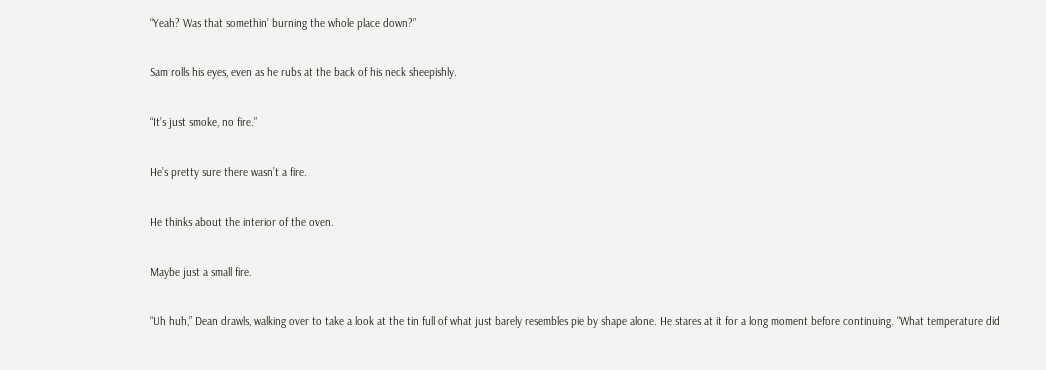“Yeah? Was that somethin’ burning the whole place down?”

Sam rolls his eyes, even as he rubs at the back of his neck sheepishly.

“It’s just smoke, no fire.”

He’s pretty sure there wasn’t a fire.

He thinks about the interior of the oven.

Maybe just a small fire.

“Uh huh,” Dean drawls, walking over to take a look at the tin full of what just barely resembles pie by shape alone. He stares at it for a long moment before continuing. “What temperature did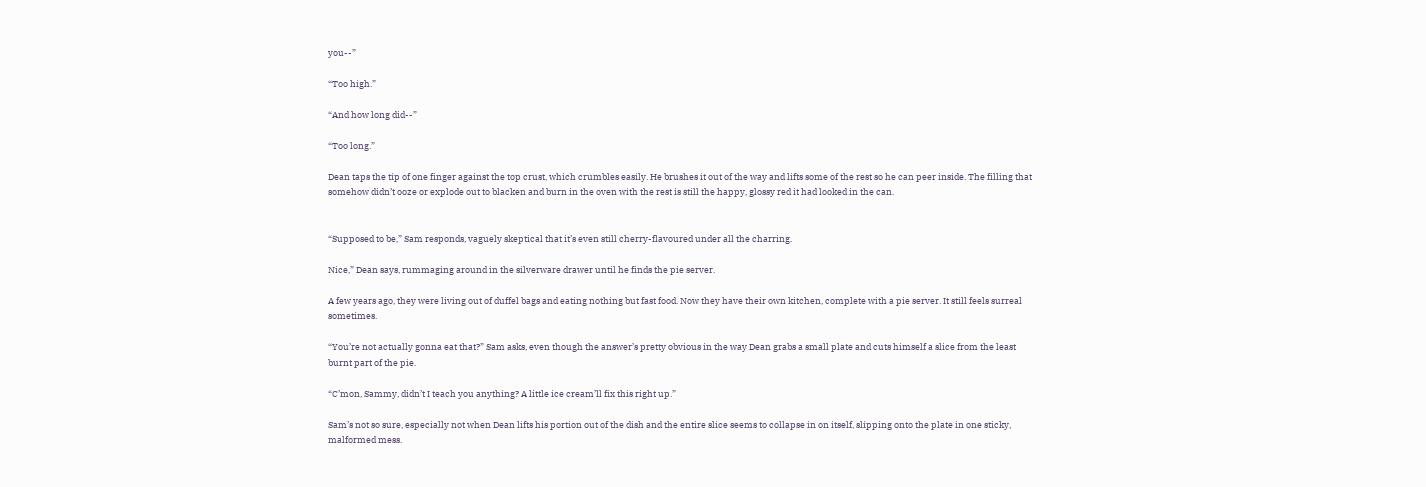you--”

“Too high.”

“And how long did--”

“Too long.”

Dean taps the tip of one finger against the top crust, which crumbles easily. He brushes it out of the way and lifts some of the rest so he can peer inside. The filling that somehow didn’t ooze or explode out to blacken and burn in the oven with the rest is still the happy, glossy red it had looked in the can.


“Supposed to be,” Sam responds, vaguely skeptical that it’s even still cherry-flavoured under all the charring.

Nice,” Dean says, rummaging around in the silverware drawer until he finds the pie server.

A few years ago, they were living out of duffel bags and eating nothing but fast food. Now they have their own kitchen, complete with a pie server. It still feels surreal sometimes.

“You’re not actually gonna eat that?” Sam asks, even though the answer’s pretty obvious in the way Dean grabs a small plate and cuts himself a slice from the least burnt part of the pie.

“C’mon, Sammy, didn’t I teach you anything? A little ice cream’ll fix this right up.”

Sam’s not so sure, especially not when Dean lifts his portion out of the dish and the entire slice seems to collapse in on itself, slipping onto the plate in one sticky, malformed mess.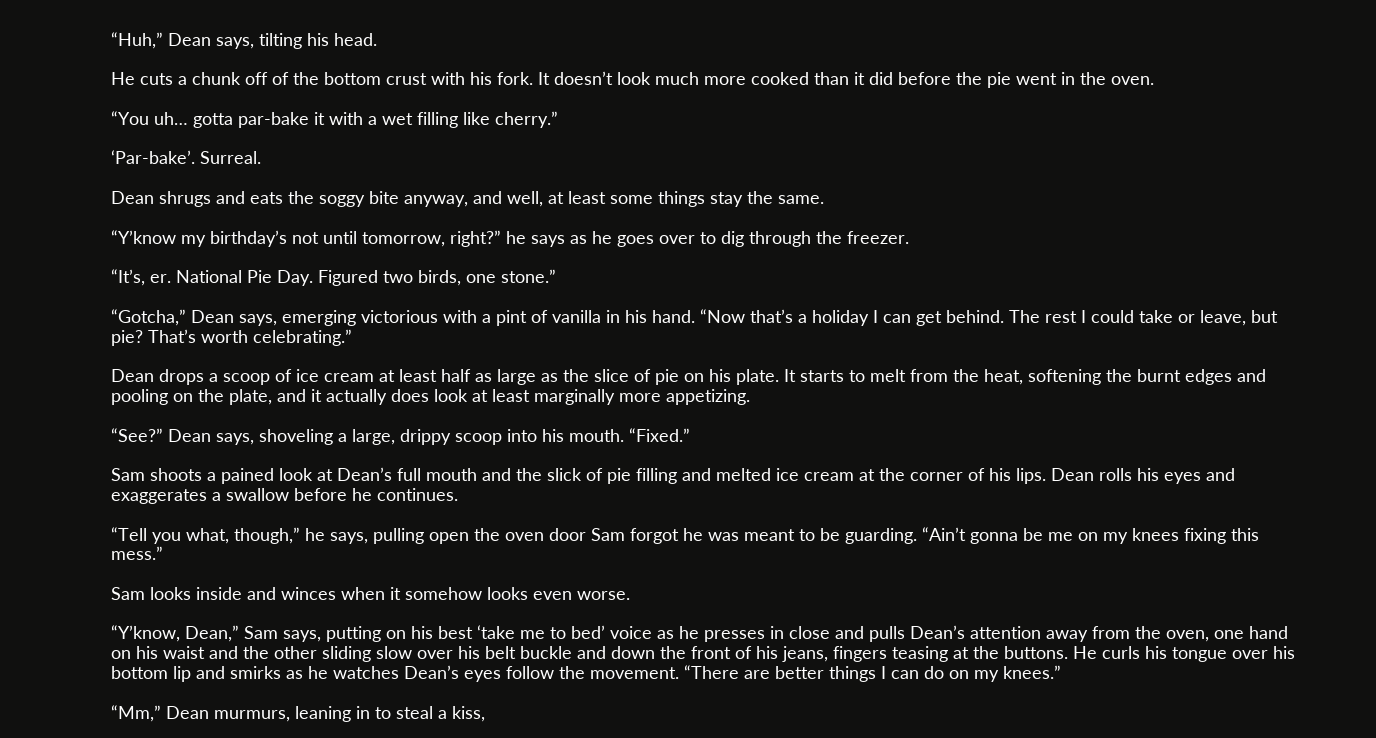“Huh,” Dean says, tilting his head.

He cuts a chunk off of the bottom crust with his fork. It doesn’t look much more cooked than it did before the pie went in the oven.

“You uh… gotta par-bake it with a wet filling like cherry.”

‘Par-bake’. Surreal.

Dean shrugs and eats the soggy bite anyway, and well, at least some things stay the same.

“Y’know my birthday’s not until tomorrow, right?” he says as he goes over to dig through the freezer.

“It’s, er. National Pie Day. Figured two birds, one stone.”

“Gotcha,” Dean says, emerging victorious with a pint of vanilla in his hand. “Now that’s a holiday I can get behind. The rest I could take or leave, but pie? That’s worth celebrating.”

Dean drops a scoop of ice cream at least half as large as the slice of pie on his plate. It starts to melt from the heat, softening the burnt edges and pooling on the plate, and it actually does look at least marginally more appetizing.

“See?” Dean says, shoveling a large, drippy scoop into his mouth. “Fixed.”

Sam shoots a pained look at Dean’s full mouth and the slick of pie filling and melted ice cream at the corner of his lips. Dean rolls his eyes and exaggerates a swallow before he continues.

“Tell you what, though,” he says, pulling open the oven door Sam forgot he was meant to be guarding. “Ain’t gonna be me on my knees fixing this mess.”

Sam looks inside and winces when it somehow looks even worse.

“Y’know, Dean,” Sam says, putting on his best ‘take me to bed’ voice as he presses in close and pulls Dean’s attention away from the oven, one hand on his waist and the other sliding slow over his belt buckle and down the front of his jeans, fingers teasing at the buttons. He curls his tongue over his bottom lip and smirks as he watches Dean’s eyes follow the movement. “There are better things I can do on my knees.”

“Mm,” Dean murmurs, leaning in to steal a kiss,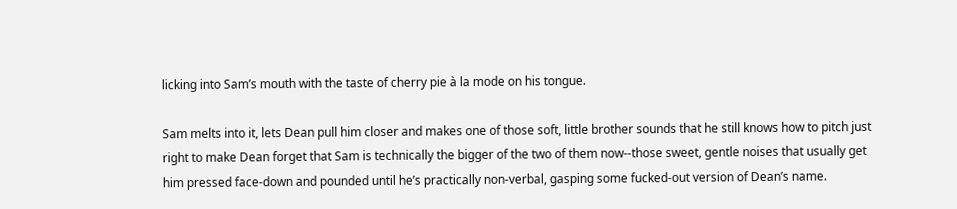licking into Sam’s mouth with the taste of cherry pie à la mode on his tongue.

Sam melts into it, lets Dean pull him closer and makes one of those soft, little brother sounds that he still knows how to pitch just right to make Dean forget that Sam is technically the bigger of the two of them now--those sweet, gentle noises that usually get him pressed face-down and pounded until he’s practically non-verbal, gasping some fucked-out version of Dean’s name.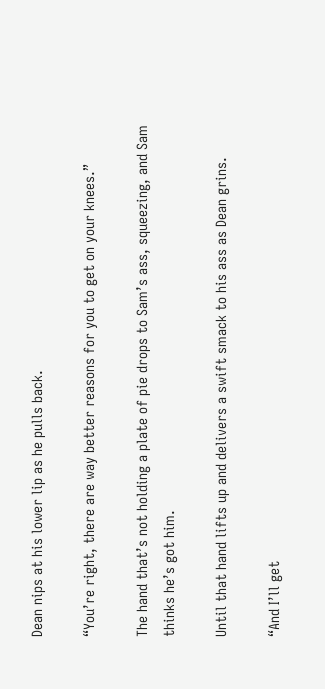Dean nips at his lower lip as he pulls back.

“You’re right, there are way better reasons for you to get on your knees.”

The hand that’s not holding a plate of pie drops to Sam’s ass, squeezing, and Sam thinks he’s got him.

Until that hand lifts up and delivers a swift smack to his ass as Dean grins.

“And I’ll get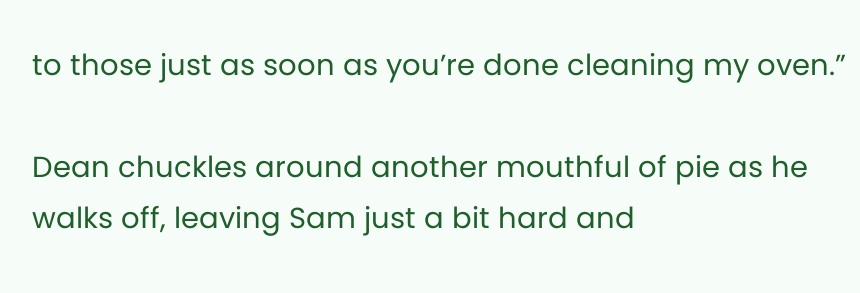to those just as soon as you’re done cleaning my oven.”

Dean chuckles around another mouthful of pie as he walks off, leaving Sam just a bit hard and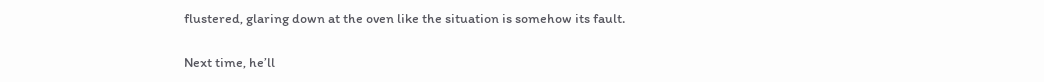flustered, glaring down at the oven like the situation is somehow its fault.

Next time, he’ll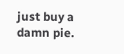just buy a damn pie.